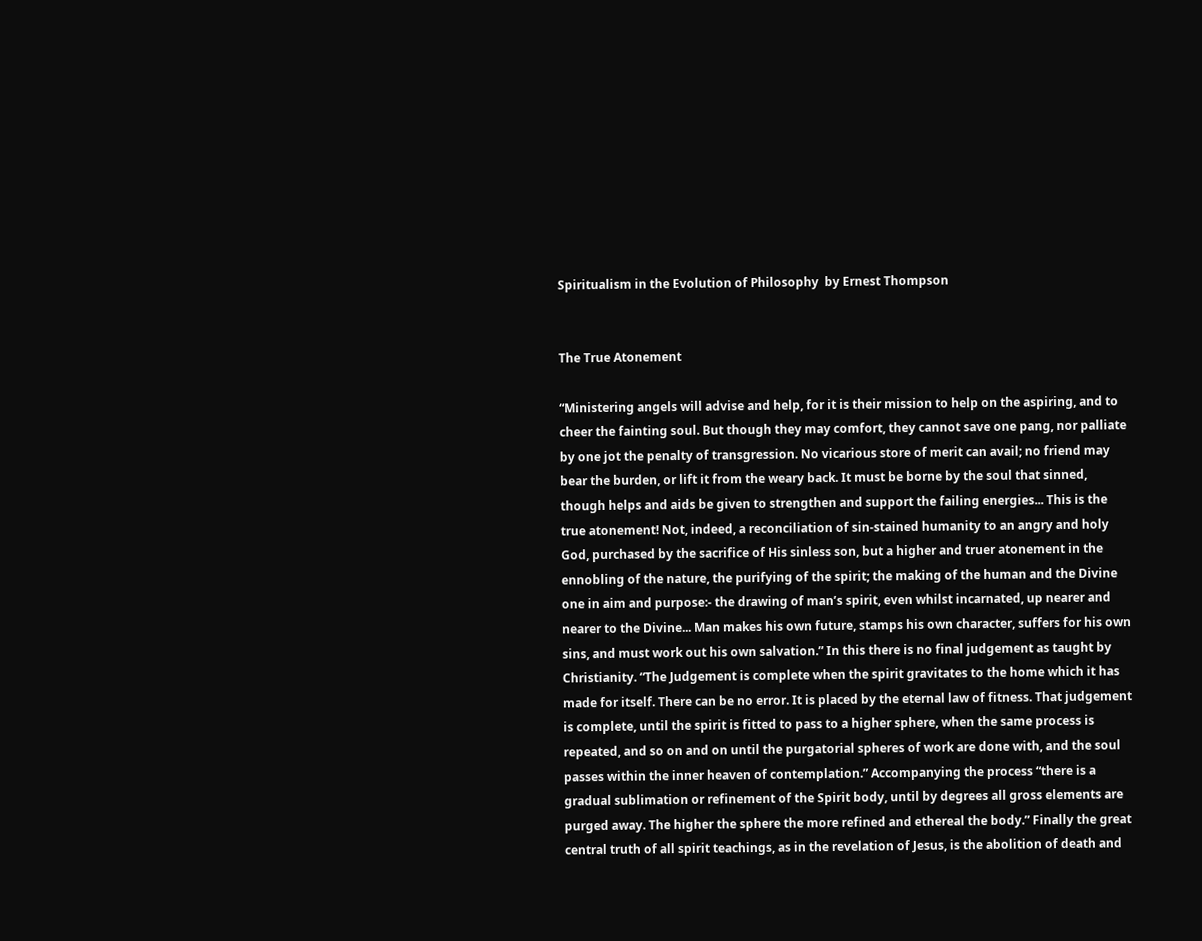Spiritualism in the Evolution of Philosophy  by Ernest Thompson


The True Atonement

“Ministering angels will advise and help, for it is their mission to help on the aspiring, and to cheer the fainting soul. But though they may comfort, they cannot save one pang, nor palliate by one jot the penalty of transgression. No vicarious store of merit can avail; no friend may bear the burden, or lift it from the weary back. It must be borne by the soul that sinned, though helps and aids be given to strengthen and support the failing energies... This is the true atonement! Not, indeed, a reconciliation of sin-stained humanity to an angry and holy God, purchased by the sacrifice of His sinless son, but a higher and truer atonement in the ennobling of the nature, the purifying of the spirit; the making of the human and the Divine one in aim and purpose:- the drawing of man’s spirit, even whilst incarnated, up nearer and nearer to the Divine... Man makes his own future, stamps his own character, suffers for his own sins, and must work out his own salvation.” In this there is no final judgement as taught by Christianity. “The Judgement is complete when the spirit gravitates to the home which it has made for itself. There can be no error. It is placed by the eternal law of fitness. That judgement is complete, until the spirit is fitted to pass to a higher sphere, when the same process is repeated, and so on and on until the purgatorial spheres of work are done with, and the soul passes within the inner heaven of contemplation.” Accompanying the process “there is a gradual sublimation or refinement of the Spirit body, until by degrees all gross elements are purged away. The higher the sphere the more refined and ethereal the body.” Finally the great central truth of all spirit teachings, as in the revelation of Jesus, is the abolition of death and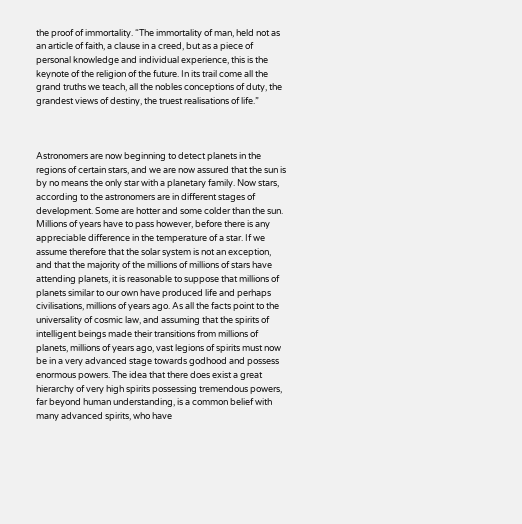the proof of immortality. “The immortality of man, held not as an article of faith, a clause in a creed, but as a piece of personal knowledge and individual experience, this is the keynote of the religion of the future. In its trail come all the grand truths we teach, all the nobles conceptions of duty, the grandest views of destiny, the truest realisations of life.”



Astronomers are now beginning to detect planets in the regions of certain stars, and we are now assured that the sun is by no means the only star with a planetary family. Now stars, according to the astronomers are in different stages of development. Some are hotter and some colder than the sun. Millions of years have to pass however, before there is any appreciable difference in the temperature of a star. If we assume therefore that the solar system is not an exception, and that the majority of the millions of millions of stars have attending planets, it is reasonable to suppose that millions of planets similar to our own have produced life and perhaps civilisations, millions of years ago. As all the facts point to the universality of cosmic law, and assuming that the spirits of intelligent beings made their transitions from millions of planets, millions of years ago, vast legions of spirits must now be in a very advanced stage towards godhood and possess enormous powers. The idea that there does exist a great hierarchy of very high spirits possessing tremendous powers, far beyond human understanding, is a common belief with many advanced spirits, who have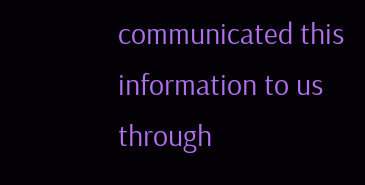communicated this information to us through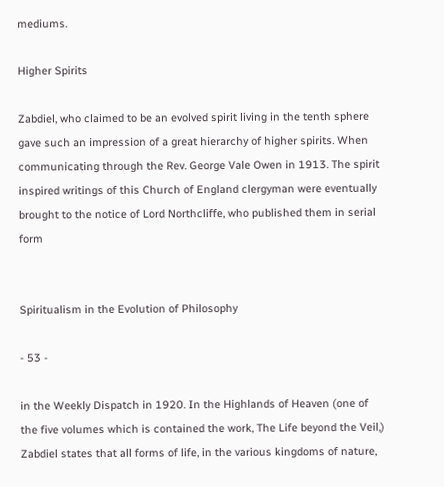mediums.

Higher Spirits

Zabdiel, who claimed to be an evolved spirit living in the tenth sphere gave such an impression of a great hierarchy of higher spirits. When communicating through the Rev. George Vale Owen in 1913. The spirit inspired writings of this Church of England clergyman were eventually brought to the notice of Lord Northcliffe, who published them in serial form


Spiritualism in the Evolution of Philosophy

- 53 -

in the Weekly Dispatch in 1920. In the Highlands of Heaven (one of the five volumes which is contained the work, The Life beyond the Veil,) Zabdiel states that all forms of life, in the various kingdoms of nature,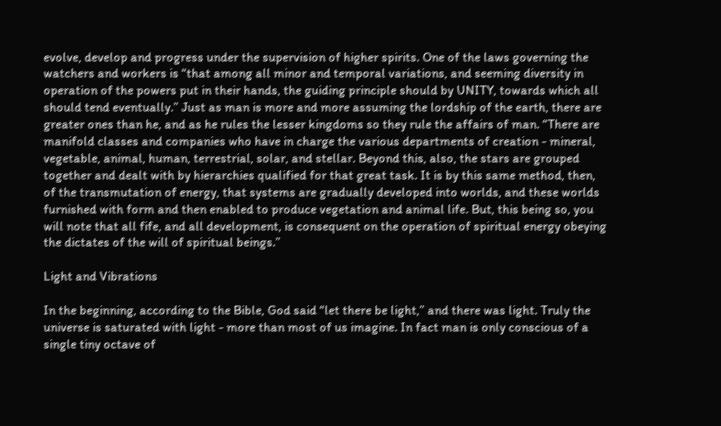evolve, develop and progress under the supervision of higher spirits. One of the laws governing the watchers and workers is “that among all minor and temporal variations, and seeming diversity in operation of the powers put in their hands, the guiding principle should by UNITY, towards which all should tend eventually.” Just as man is more and more assuming the lordship of the earth, there are greater ones than he, and as he rules the lesser kingdoms so they rule the affairs of man. “There are manifold classes and companies who have in charge the various departments of creation - mineral, vegetable, animal, human, terrestrial, solar, and stellar. Beyond this, also, the stars are grouped together and dealt with by hierarchies qualified for that great task. It is by this same method, then, of the transmutation of energy, that systems are gradually developed into worlds, and these worlds furnished with form and then enabled to produce vegetation and animal life. But, this being so, you will note that all fife, and all development, is consequent on the operation of spiritual energy obeying the dictates of the will of spiritual beings.”

Light and Vibrations

In the beginning, according to the Bible, God said “let there be light,” and there was light. Truly the universe is saturated with light - more than most of us imagine. In fact man is only conscious of a single tiny octave of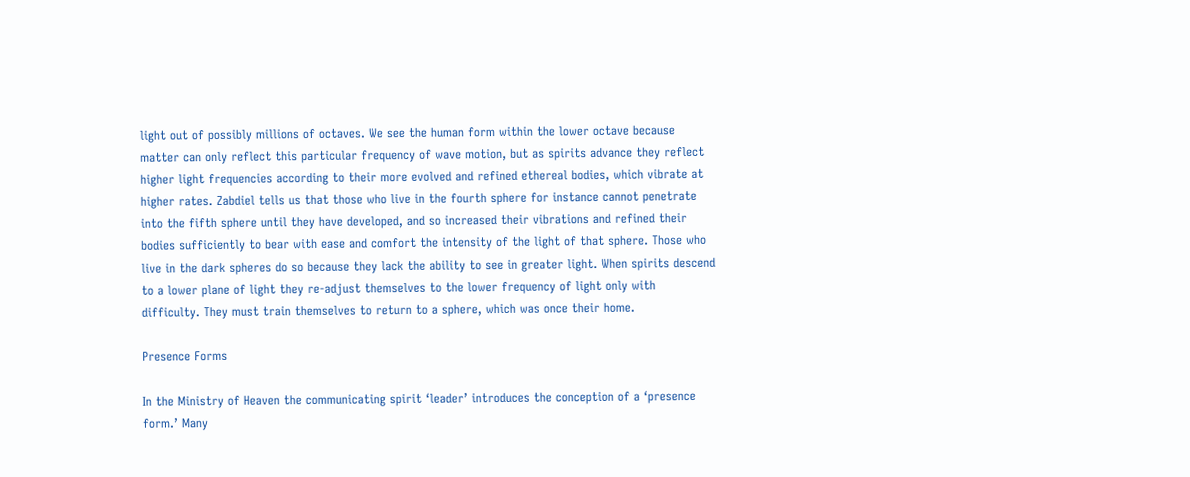light out of possibly millions of octaves. We see the human form within the lower octave because matter can only reflect this particular frequency of wave motion, but as spirits advance they reflect higher light frequencies according to their more evolved and refined ethereal bodies, which vibrate at higher rates. Zabdiel tells us that those who live in the fourth sphere for instance cannot penetrate into the fifth sphere until they have developed, and so increased their vibrations and refined their bodies sufficiently to bear with ease and comfort the intensity of the light of that sphere. Those who live in the dark spheres do so because they lack the ability to see in greater light. When spirits descend to a lower plane of light they re-adjust themselves to the lower frequency of light only with difficulty. They must train themselves to return to a sphere, which was once their home.

Presence Forms

In the Ministry of Heaven the communicating spirit ‘leader’ introduces the conception of a ‘presence form.’ Many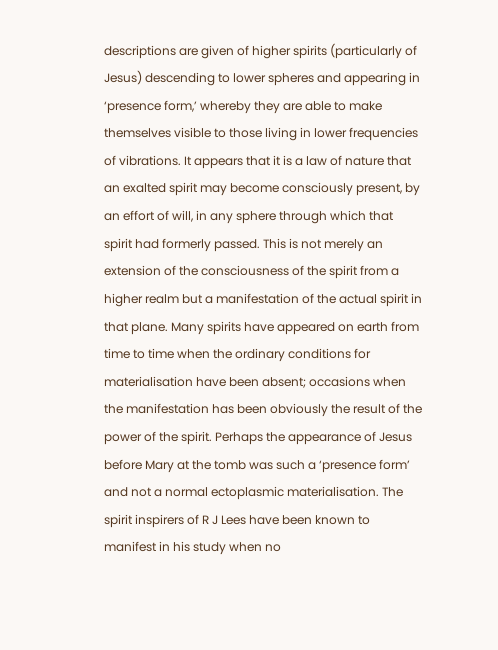descriptions are given of higher spirits (particularly of Jesus) descending to lower spheres and appearing in ‘presence form,’ whereby they are able to make themselves visible to those living in lower frequencies of vibrations. It appears that it is a law of nature that an exalted spirit may become consciously present, by an effort of will, in any sphere through which that spirit had formerly passed. This is not merely an extension of the consciousness of the spirit from a higher realm but a manifestation of the actual spirit in that plane. Many spirits have appeared on earth from time to time when the ordinary conditions for materialisation have been absent; occasions when the manifestation has been obviously the result of the power of the spirit. Perhaps the appearance of Jesus before Mary at the tomb was such a ‘presence form’ and not a normal ectoplasmic materialisation. The spirit inspirers of R J Lees have been known to manifest in his study when no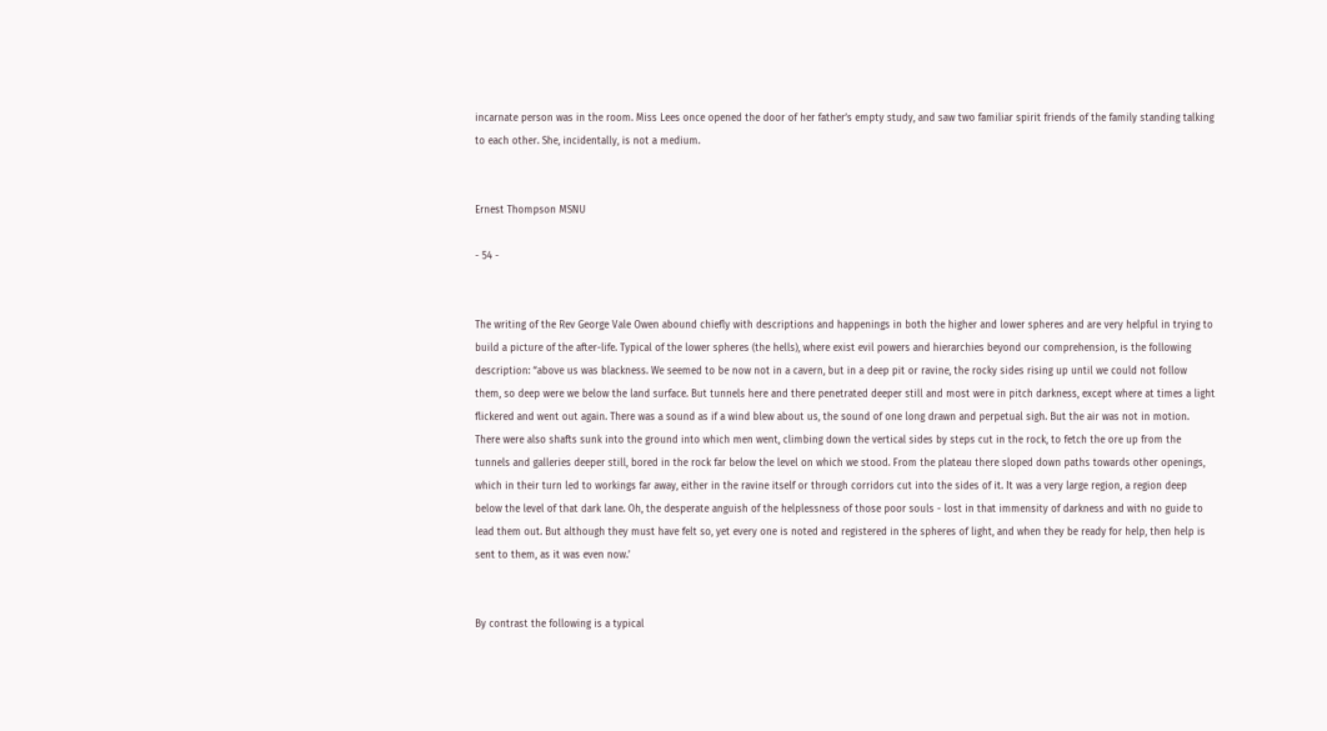incarnate person was in the room. Miss Lees once opened the door of her father’s empty study, and saw two familiar spirit friends of the family standing talking to each other. She, incidentally, is not a medium.


Ernest Thompson MSNU

- 54 -


The writing of the Rev George Vale Owen abound chiefly with descriptions and happenings in both the higher and lower spheres and are very helpful in trying to build a picture of the after-life. Typical of the lower spheres (the hells), where exist evil powers and hierarchies beyond our comprehension, is the following description: “above us was blackness. We seemed to be now not in a cavern, but in a deep pit or ravine, the rocky sides rising up until we could not follow them, so deep were we below the land surface. But tunnels here and there penetrated deeper still and most were in pitch darkness, except where at times a light flickered and went out again. There was a sound as if a wind blew about us, the sound of one long drawn and perpetual sigh. But the air was not in motion. There were also shafts sunk into the ground into which men went, climbing down the vertical sides by steps cut in the rock, to fetch the ore up from the tunnels and galleries deeper still, bored in the rock far below the level on which we stood. From the plateau there sloped down paths towards other openings, which in their turn led to workings far away, either in the ravine itself or through corridors cut into the sides of it. It was a very large region, a region deep below the level of that dark lane. Oh, the desperate anguish of the helplessness of those poor souls - lost in that immensity of darkness and with no guide to lead them out. But although they must have felt so, yet every one is noted and registered in the spheres of light, and when they be ready for help, then help is sent to them, as it was even now.’


By contrast the following is a typical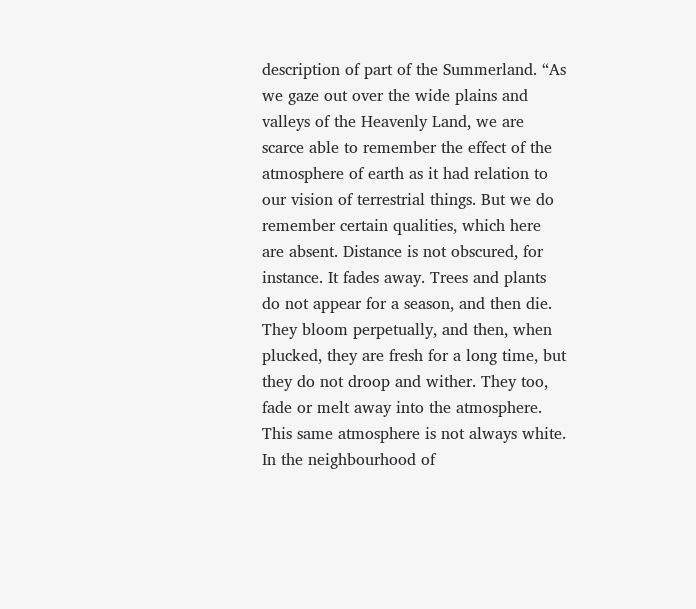description of part of the Summerland. “As we gaze out over the wide plains and valleys of the Heavenly Land, we are scarce able to remember the effect of the atmosphere of earth as it had relation to our vision of terrestrial things. But we do remember certain qualities, which here are absent. Distance is not obscured, for instance. It fades away. Trees and plants do not appear for a season, and then die. They bloom perpetually, and then, when plucked, they are fresh for a long time, but they do not droop and wither. They too, fade or melt away into the atmosphere. This same atmosphere is not always white. In the neighbourhood of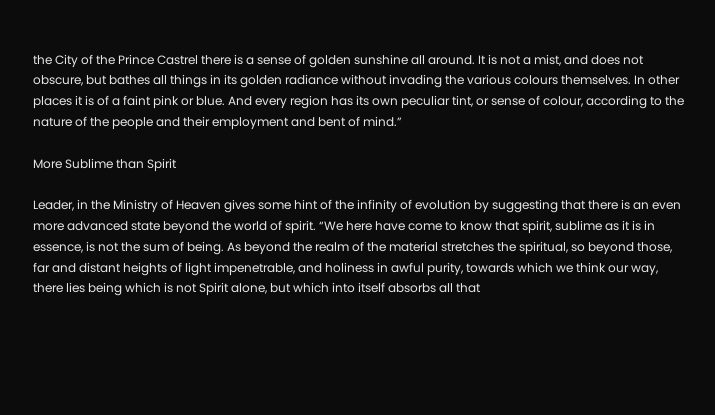the City of the Prince Castrel there is a sense of golden sunshine all around. It is not a mist, and does not obscure, but bathes all things in its golden radiance without invading the various colours themselves. In other places it is of a faint pink or blue. And every region has its own peculiar tint, or sense of colour, according to the nature of the people and their employment and bent of mind.”

More Sublime than Spirit

Leader, in the Ministry of Heaven gives some hint of the infinity of evolution by suggesting that there is an even more advanced state beyond the world of spirit. “We here have come to know that spirit, sublime as it is in essence, is not the sum of being. As beyond the realm of the material stretches the spiritual, so beyond those, far and distant heights of light impenetrable, and holiness in awful purity, towards which we think our way, there lies being which is not Spirit alone, but which into itself absorbs all that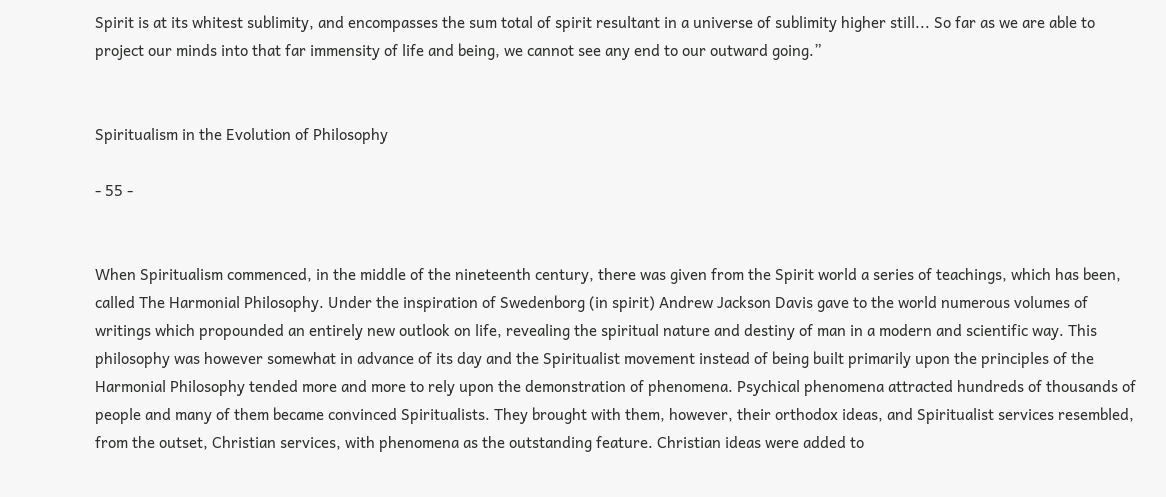Spirit is at its whitest sublimity, and encompasses the sum total of spirit resultant in a universe of sublimity higher still... So far as we are able to project our minds into that far immensity of life and being, we cannot see any end to our outward going.”


Spiritualism in the Evolution of Philosophy

- 55 -


When Spiritualism commenced, in the middle of the nineteenth century, there was given from the Spirit world a series of teachings, which has been, called The Harmonial Philosophy. Under the inspiration of Swedenborg (in spirit) Andrew Jackson Davis gave to the world numerous volumes of writings which propounded an entirely new outlook on life, revealing the spiritual nature and destiny of man in a modern and scientific way. This philosophy was however somewhat in advance of its day and the Spiritualist movement instead of being built primarily upon the principles of the Harmonial Philosophy tended more and more to rely upon the demonstration of phenomena. Psychical phenomena attracted hundreds of thousands of people and many of them became convinced Spiritualists. They brought with them, however, their orthodox ideas, and Spiritualist services resembled, from the outset, Christian services, with phenomena as the outstanding feature. Christian ideas were added to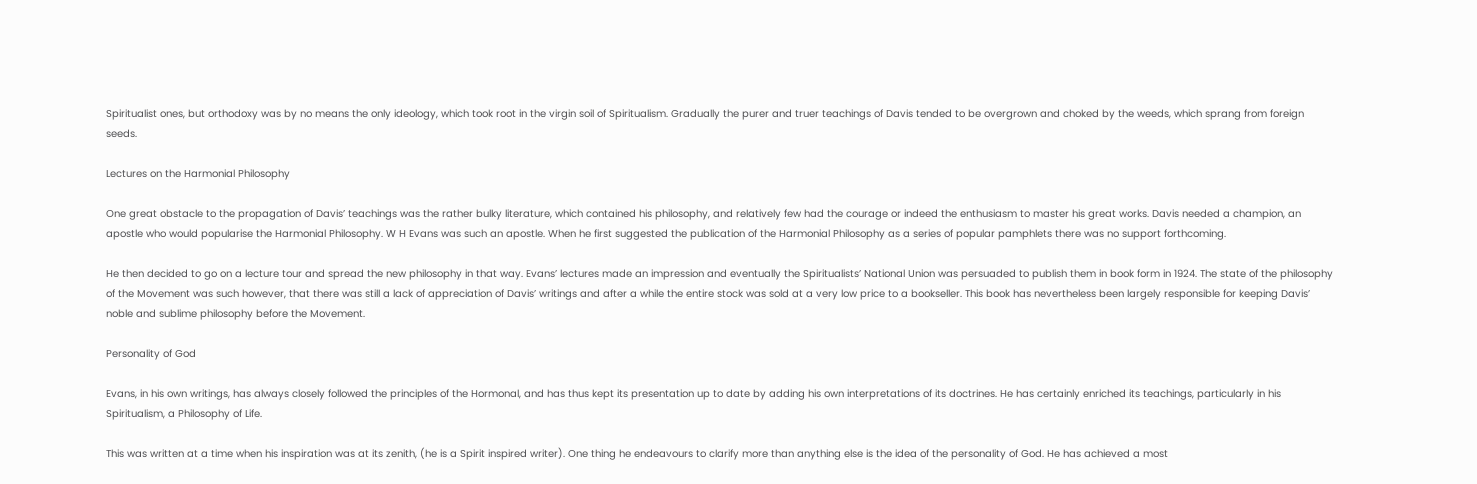Spiritualist ones, but orthodoxy was by no means the only ideology, which took root in the virgin soil of Spiritualism. Gradually the purer and truer teachings of Davis tended to be overgrown and choked by the weeds, which sprang from foreign seeds.

Lectures on the Harmonial Philosophy

One great obstacle to the propagation of Davis’ teachings was the rather bulky literature, which contained his philosophy, and relatively few had the courage or indeed the enthusiasm to master his great works. Davis needed a champion, an apostle who would popularise the Harmonial Philosophy. W H Evans was such an apostle. When he first suggested the publication of the Harmonial Philosophy as a series of popular pamphlets there was no support forthcoming.

He then decided to go on a lecture tour and spread the new philosophy in that way. Evans’ lectures made an impression and eventually the Spiritualists’ National Union was persuaded to publish them in book form in 1924. The state of the philosophy of the Movement was such however, that there was still a lack of appreciation of Davis’ writings and after a while the entire stock was sold at a very low price to a bookseller. This book has nevertheless been largely responsible for keeping Davis’ noble and sublime philosophy before the Movement.

Personality of God

Evans, in his own writings, has always closely followed the principles of the Hormonal, and has thus kept its presentation up to date by adding his own interpretations of its doctrines. He has certainly enriched its teachings, particularly in his Spiritualism, a Philosophy of Life.

This was written at a time when his inspiration was at its zenith, (he is a Spirit inspired writer). One thing he endeavours to clarify more than anything else is the idea of the personality of God. He has achieved a most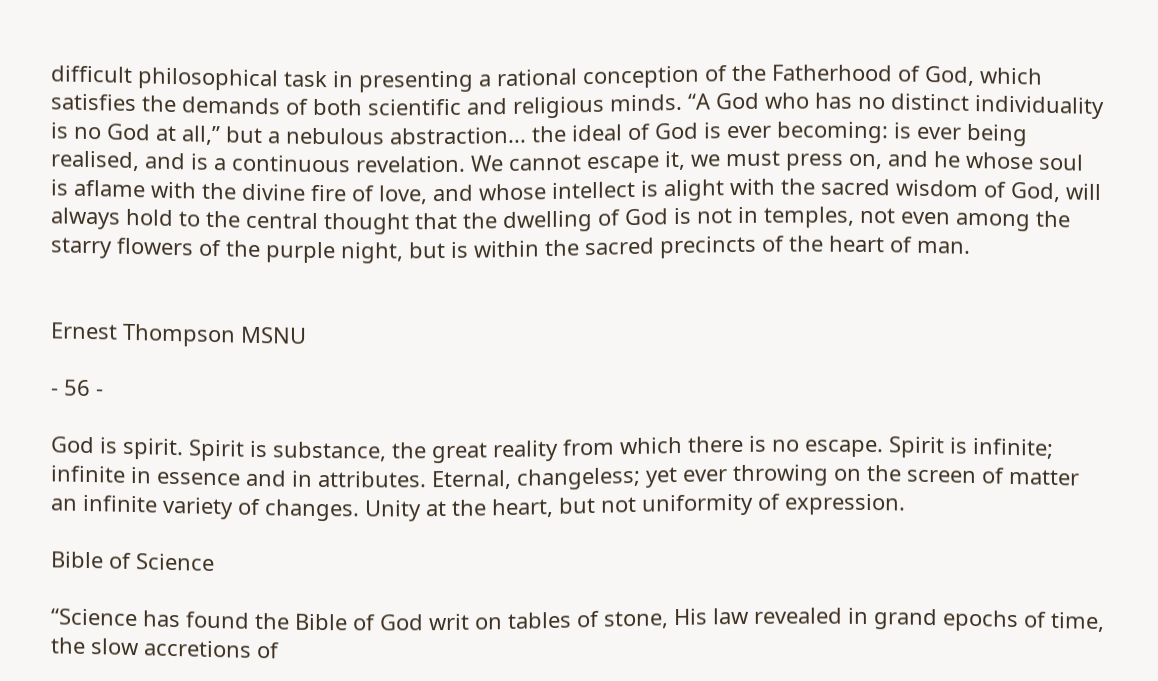difficult philosophical task in presenting a rational conception of the Fatherhood of God, which satisfies the demands of both scientific and religious minds. “A God who has no distinct individuality is no God at all,” but a nebulous abstraction... the ideal of God is ever becoming: is ever being realised, and is a continuous revelation. We cannot escape it, we must press on, and he whose soul is aflame with the divine fire of love, and whose intellect is alight with the sacred wisdom of God, will always hold to the central thought that the dwelling of God is not in temples, not even among the starry flowers of the purple night, but is within the sacred precincts of the heart of man.


Ernest Thompson MSNU

- 56 -

God is spirit. Spirit is substance, the great reality from which there is no escape. Spirit is infinite; infinite in essence and in attributes. Eternal, changeless; yet ever throwing on the screen of matter an infinite variety of changes. Unity at the heart, but not uniformity of expression.

Bible of Science

“Science has found the Bible of God writ on tables of stone, His law revealed in grand epochs of time, the slow accretions of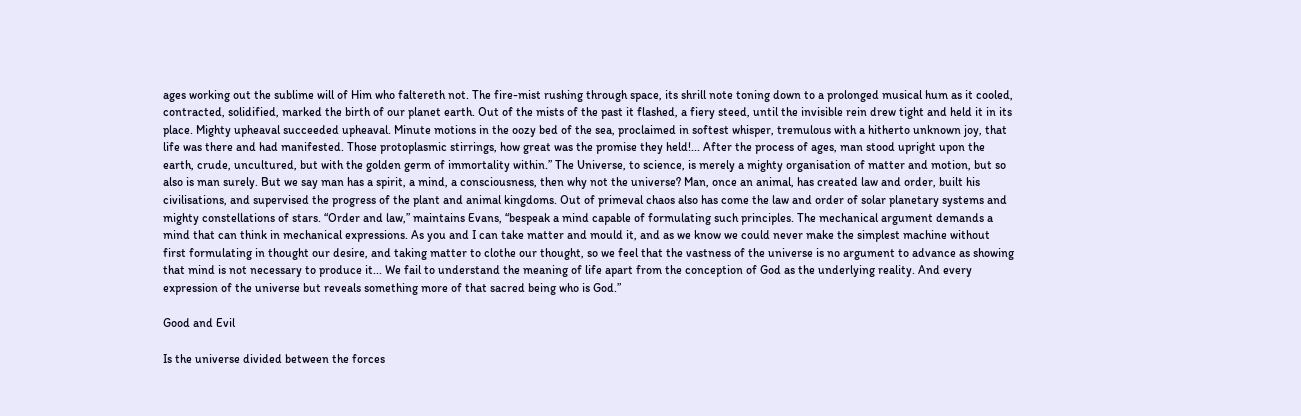ages working out the sublime will of Him who faltereth not. The fire-mist rushing through space, its shrill note toning down to a prolonged musical hum as it cooled, contracted, solidified, marked the birth of our planet earth. Out of the mists of the past it flashed, a fiery steed, until the invisible rein drew tight and held it in its place. Mighty upheaval succeeded upheaval. Minute motions in the oozy bed of the sea, proclaimed in softest whisper, tremulous with a hitherto unknown joy, that life was there and had manifested. Those protoplasmic stirrings, how great was the promise they held!... After the process of ages, man stood upright upon the earth, crude, uncultured, but with the golden germ of immortality within.” The Universe, to science, is merely a mighty organisation of matter and motion, but so also is man surely. But we say man has a spirit, a mind, a consciousness, then why not the universe? Man, once an animal, has created law and order, built his civilisations, and supervised the progress of the plant and animal kingdoms. Out of primeval chaos also has come the law and order of solar planetary systems and mighty constellations of stars. “Order and law,” maintains Evans, “bespeak a mind capable of formulating such principles. The mechanical argument demands a mind that can think in mechanical expressions. As you and I can take matter and mould it, and as we know we could never make the simplest machine without first formulating in thought our desire, and taking matter to clothe our thought, so we feel that the vastness of the universe is no argument to advance as showing that mind is not necessary to produce it... We fail to understand the meaning of life apart from the conception of God as the underlying reality. And every expression of the universe but reveals something more of that sacred being who is God.”

Good and Evil

Is the universe divided between the forces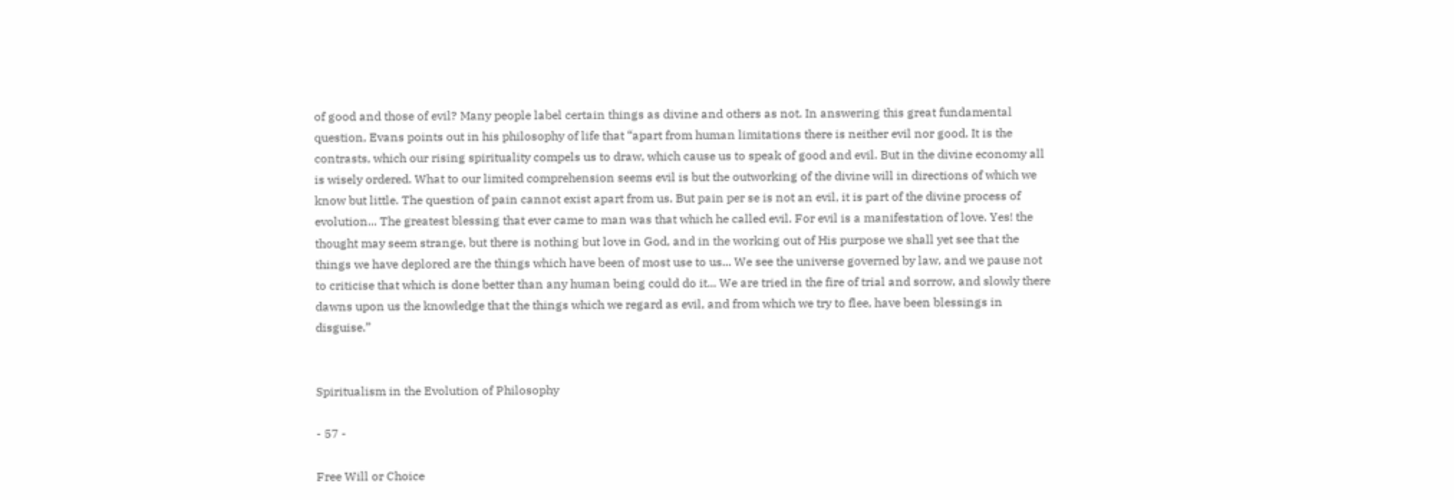of good and those of evil? Many people label certain things as divine and others as not. In answering this great fundamental question, Evans points out in his philosophy of life that “apart from human limitations there is neither evil nor good. It is the contrasts, which our rising spirituality compels us to draw, which cause us to speak of good and evil. But in the divine economy all is wisely ordered. What to our limited comprehension seems evil is but the outworking of the divine will in directions of which we know but little. The question of pain cannot exist apart from us. But pain per se is not an evil, it is part of the divine process of evolution... The greatest blessing that ever came to man was that which he called evil. For evil is a manifestation of love. Yes! the thought may seem strange, but there is nothing but love in God, and in the working out of His purpose we shall yet see that the things we have deplored are the things which have been of most use to us... We see the universe governed by law, and we pause not to criticise that which is done better than any human being could do it... We are tried in the fire of trial and sorrow, and slowly there dawns upon us the knowledge that the things which we regard as evil, and from which we try to flee, have been blessings in disguise.”


Spiritualism in the Evolution of Philosophy

- 57 -

Free Will or Choice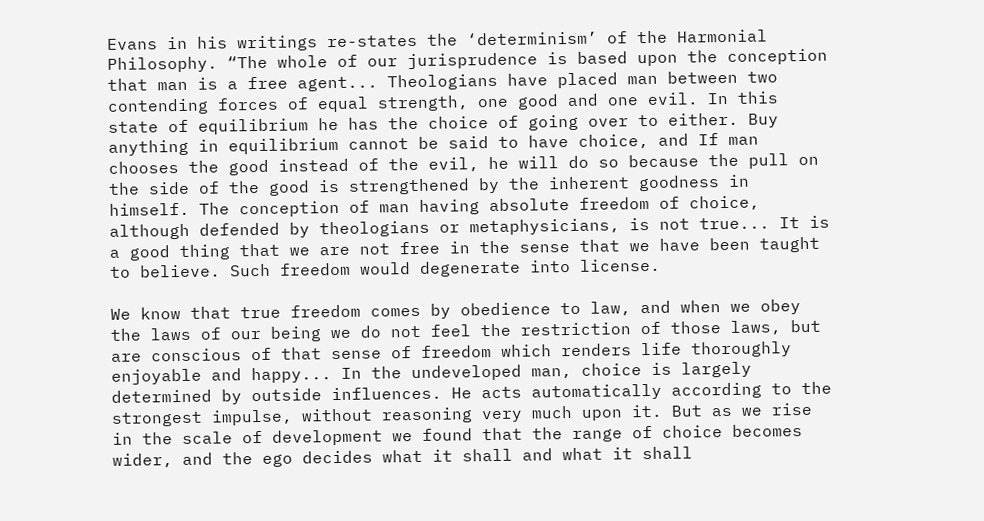Evans in his writings re-states the ‘determinism’ of the Harmonial Philosophy. “The whole of our jurisprudence is based upon the conception that man is a free agent... Theologians have placed man between two contending forces of equal strength, one good and one evil. In this state of equilibrium he has the choice of going over to either. Buy anything in equilibrium cannot be said to have choice, and If man chooses the good instead of the evil, he will do so because the pull on the side of the good is strengthened by the inherent goodness in himself. The conception of man having absolute freedom of choice, although defended by theologians or metaphysicians, is not true... It is a good thing that we are not free in the sense that we have been taught to believe. Such freedom would degenerate into license.

We know that true freedom comes by obedience to law, and when we obey the laws of our being we do not feel the restriction of those laws, but are conscious of that sense of freedom which renders life thoroughly enjoyable and happy... In the undeveloped man, choice is largely determined by outside influences. He acts automatically according to the strongest impulse, without reasoning very much upon it. But as we rise in the scale of development we found that the range of choice becomes wider, and the ego decides what it shall and what it shall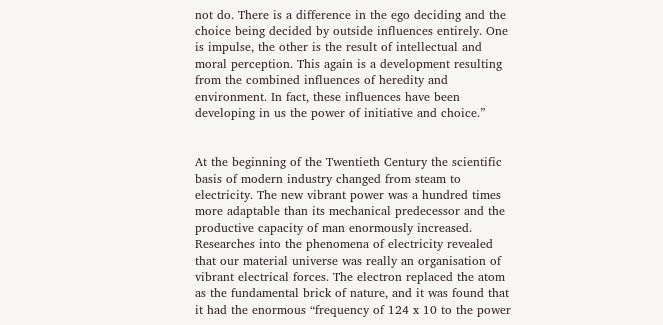not do. There is a difference in the ego deciding and the choice being decided by outside influences entirely. One is impulse, the other is the result of intellectual and moral perception. This again is a development resulting from the combined influences of heredity and environment. In fact, these influences have been developing in us the power of initiative and choice.”


At the beginning of the Twentieth Century the scientific basis of modern industry changed from steam to electricity. The new vibrant power was a hundred times more adaptable than its mechanical predecessor and the productive capacity of man enormously increased. Researches into the phenomena of electricity revealed that our material universe was really an organisation of vibrant electrical forces. The electron replaced the atom as the fundamental brick of nature, and it was found that it had the enormous “frequency of 124 x 10 to the power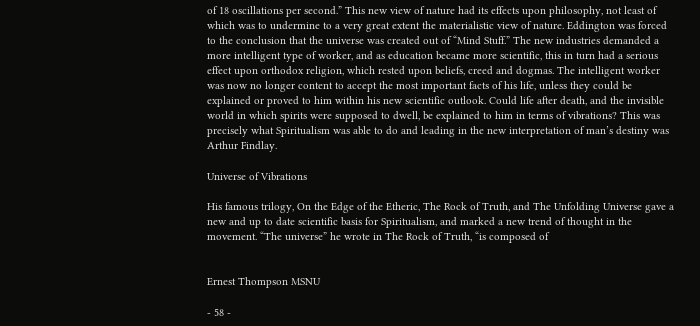of 18 oscillations per second.” This new view of nature had its effects upon philosophy, not least of which was to undermine to a very great extent the materialistic view of nature. Eddington was forced to the conclusion that the universe was created out of “Mind Stuff.” The new industries demanded a more intelligent type of worker, and as education became more scientific, this in turn had a serious effect upon orthodox religion, which rested upon beliefs, creed and dogmas. The intelligent worker was now no longer content to accept the most important facts of his life, unless they could be explained or proved to him within his new scientific outlook. Could life after death, and the invisible world in which spirits were supposed to dwell, be explained to him in terms of vibrations? This was precisely what Spiritualism was able to do and leading in the new interpretation of man’s destiny was Arthur Findlay.

Universe of Vibrations

His famous trilogy, On the Edge of the Etheric, The Rock of Truth, and The Unfolding Universe gave a new and up to date scientific basis for Spiritualism, and marked a new trend of thought in the movement. “The universe” he wrote in The Rock of Truth, “is composed of


Ernest Thompson MSNU

- 58 -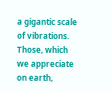a gigantic scale of vibrations. Those, which we appreciate on earth,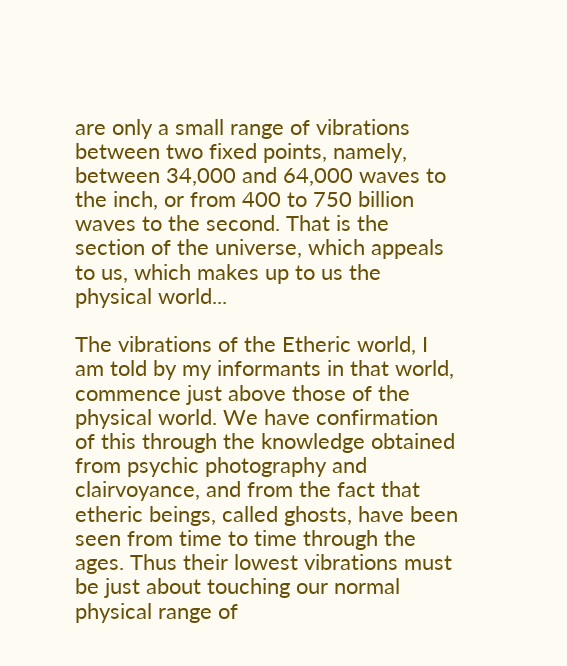are only a small range of vibrations between two fixed points, namely, between 34,000 and 64,000 waves to the inch, or from 400 to 750 billion waves to the second. That is the section of the universe, which appeals to us, which makes up to us the physical world...

The vibrations of the Etheric world, I am told by my informants in that world, commence just above those of the physical world. We have confirmation of this through the knowledge obtained from psychic photography and clairvoyance, and from the fact that etheric beings, called ghosts, have been seen from time to time through the ages. Thus their lowest vibrations must be just about touching our normal physical range of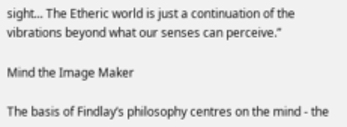sight... The Etheric world is just a continuation of the vibrations beyond what our senses can perceive.”

Mind the Image Maker

The basis of Findlay’s philosophy centres on the mind - the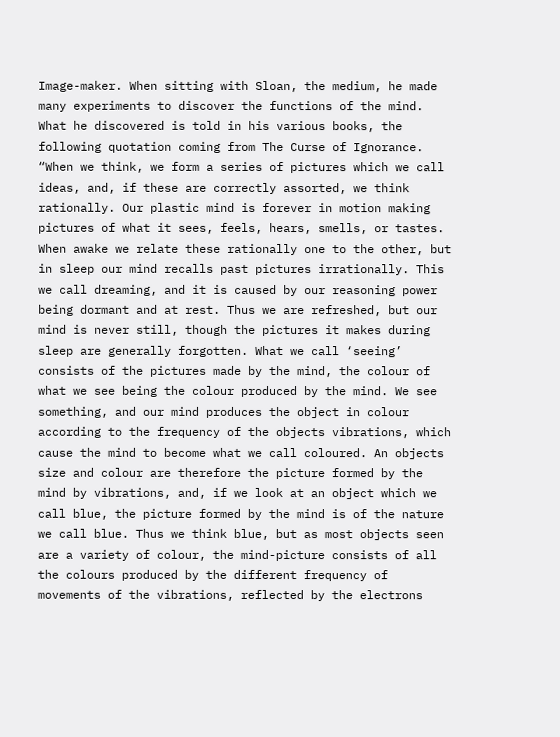Image-maker. When sitting with Sloan, the medium, he made many experiments to discover the functions of the mind. What he discovered is told in his various books, the following quotation coming from The Curse of Ignorance. “When we think, we form a series of pictures which we call ideas, and, if these are correctly assorted, we think rationally. Our plastic mind is forever in motion making pictures of what it sees, feels, hears, smells, or tastes. When awake we relate these rationally one to the other, but in sleep our mind recalls past pictures irrationally. This we call dreaming, and it is caused by our reasoning power being dormant and at rest. Thus we are refreshed, but our mind is never still, though the pictures it makes during sleep are generally forgotten. What we call ‘seeing’ consists of the pictures made by the mind, the colour of what we see being the colour produced by the mind. We see something, and our mind produces the object in colour according to the frequency of the objects vibrations, which cause the mind to become what we call coloured. An objects size and colour are therefore the picture formed by the mind by vibrations, and, if we look at an object which we call blue, the picture formed by the mind is of the nature we call blue. Thus we think blue, but as most objects seen are a variety of colour, the mind-picture consists of all the colours produced by the different frequency of movements of the vibrations, reflected by the electrons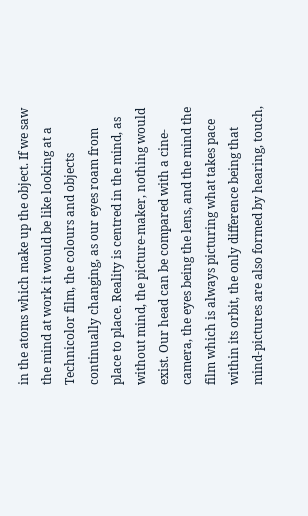in the atoms which make up the object. If we saw the mind at work it would be like looking at a Technicolor film, the colours and objects continually changing, as our eyes roam from place to place. Reality is centred in the mind, as without mind, the picture-maker, nothing would exist. Our head can be compared with a cine-camera, the eyes being the lens, and the mind the film which is always picturing what takes pace within its orbit, the only difference being that mind-pictures are also formed by hearing, touch,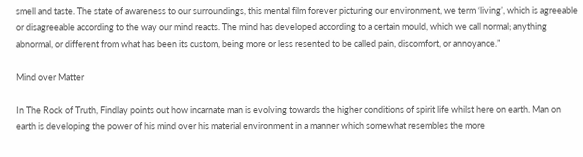smell and taste. The state of awareness to our surroundings, this mental film forever picturing our environment, we term ‘living’, which is agreeable or disagreeable according to the way our mind reacts. The mind has developed according to a certain mould, which we call normal; anything abnormal, or different from what has been its custom, being more or less resented to be called pain, discomfort, or annoyance.”

Mind over Matter

In The Rock of Truth, Findlay points out how incarnate man is evolving towards the higher conditions of spirit life whilst here on earth. Man on earth is developing the power of his mind over his material environment in a manner which somewhat resembles the more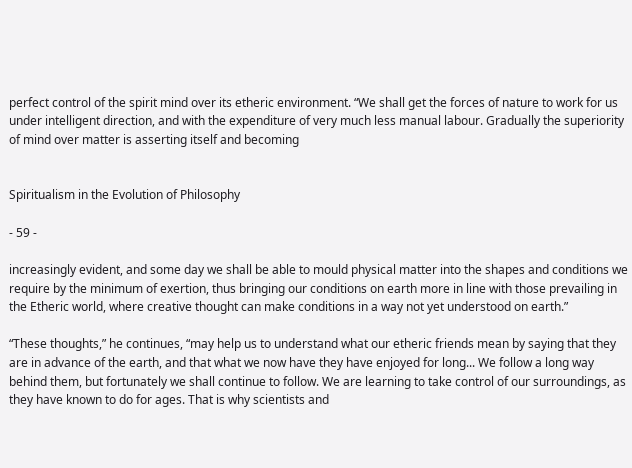perfect control of the spirit mind over its etheric environment. “We shall get the forces of nature to work for us under intelligent direction, and with the expenditure of very much less manual labour. Gradually the superiority of mind over matter is asserting itself and becoming


Spiritualism in the Evolution of Philosophy

- 59 -

increasingly evident, and some day we shall be able to mould physical matter into the shapes and conditions we require by the minimum of exertion, thus bringing our conditions on earth more in line with those prevailing in the Etheric world, where creative thought can make conditions in a way not yet understood on earth.”

“These thoughts,” he continues, “may help us to understand what our etheric friends mean by saying that they are in advance of the earth, and that what we now have they have enjoyed for long... We follow a long way behind them, but fortunately we shall continue to follow. We are learning to take control of our surroundings, as they have known to do for ages. That is why scientists and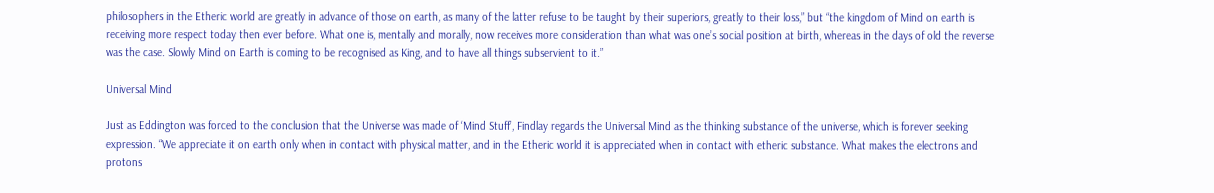philosophers in the Etheric world are greatly in advance of those on earth, as many of the latter refuse to be taught by their superiors, greatly to their loss,” but “the kingdom of Mind on earth is receiving more respect today then ever before. What one is, mentally and morally, now receives more consideration than what was one’s social position at birth, whereas in the days of old the reverse was the case. Slowly Mind on Earth is coming to be recognised as King, and to have all things subservient to it.”

Universal Mind

Just as Eddington was forced to the conclusion that the Universe was made of ‘Mind Stuff’, Findlay regards the Universal Mind as the thinking substance of the universe, which is forever seeking expression. “We appreciate it on earth only when in contact with physical matter, and in the Etheric world it is appreciated when in contact with etheric substance. What makes the electrons and protons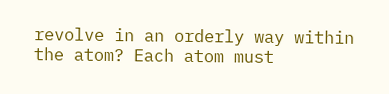revolve in an orderly way within the atom? Each atom must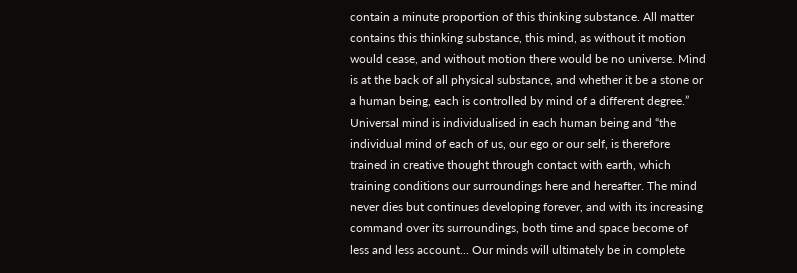contain a minute proportion of this thinking substance. All matter contains this thinking substance, this mind, as without it motion would cease, and without motion there would be no universe. Mind is at the back of all physical substance, and whether it be a stone or a human being, each is controlled by mind of a different degree.” Universal mind is individualised in each human being and “the individual mind of each of us, our ego or our self, is therefore trained in creative thought through contact with earth, which training conditions our surroundings here and hereafter. The mind never dies but continues developing forever, and with its increasing command over its surroundings, both time and space become of less and less account... Our minds will ultimately be in complete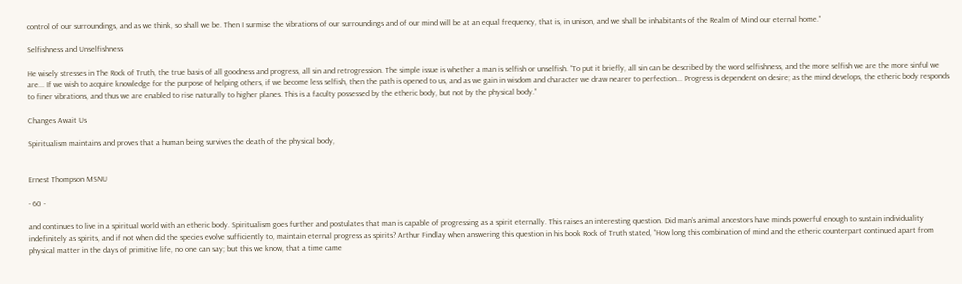control of our surroundings, and as we think, so shall we be. Then I surmise the vibrations of our surroundings and of our mind will be at an equal frequency, that is, in unison, and we shall be inhabitants of the Realm of Mind our eternal home.”

Selfishness and Unselfishness

He wisely stresses in The Rock of Truth, the true basis of all goodness and progress, all sin and retrogression. The simple issue is whether a man is selfish or unselfish. “To put it briefly, all sin can be described by the word selfishness, and the more selfish we are the more sinful we are... If we wish to acquire knowledge for the purpose of helping others, if we become less selfish, then the path is opened to us, and as we gain in wisdom and character we draw nearer to perfection... Progress is dependent on desire; as the mind develops, the etheric body responds to finer vibrations, and thus we are enabled to rise naturally to higher planes. This is a faculty possessed by the etheric body, but not by the physical body.”

Changes Await Us

Spiritualism maintains and proves that a human being survives the death of the physical body,


Ernest Thompson MSNU

- 60 -

and continues to live in a spiritual world with an etheric body. Spiritualism goes further and postulates that man is capable of progressing as a spirit eternally. This raises an interesting question. Did man’s animal ancestors have minds powerful enough to sustain individuality indefinitely as spirits, and if not when did the species evolve sufficiently to, maintain eternal progress as spirits? Arthur Findlay when answering this question in his book Rock of Truth stated, “How long this combination of mind and the etheric counterpart continued apart from physical matter in the days of primitive life, no one can say; but this we know, that a time came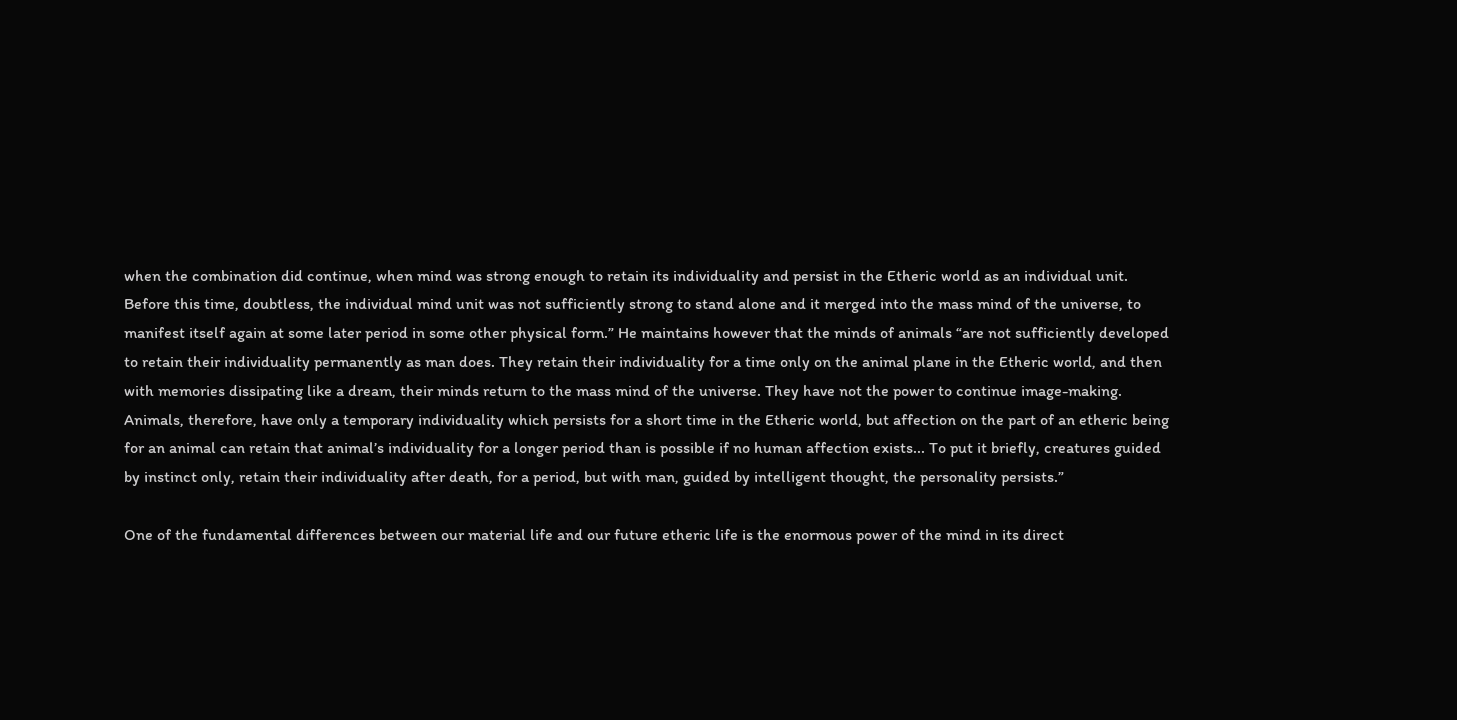when the combination did continue, when mind was strong enough to retain its individuality and persist in the Etheric world as an individual unit. Before this time, doubtless, the individual mind unit was not sufficiently strong to stand alone and it merged into the mass mind of the universe, to manifest itself again at some later period in some other physical form.” He maintains however that the minds of animals “are not sufficiently developed to retain their individuality permanently as man does. They retain their individuality for a time only on the animal plane in the Etheric world, and then with memories dissipating like a dream, their minds return to the mass mind of the universe. They have not the power to continue image-making. Animals, therefore, have only a temporary individuality which persists for a short time in the Etheric world, but affection on the part of an etheric being for an animal can retain that animal’s individuality for a longer period than is possible if no human affection exists... To put it briefly, creatures guided by instinct only, retain their individuality after death, for a period, but with man, guided by intelligent thought, the personality persists.”

One of the fundamental differences between our material life and our future etheric life is the enormous power of the mind in its direct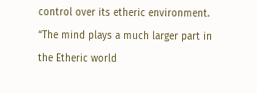control over its etheric environment. “The mind plays a much larger part in the Etheric world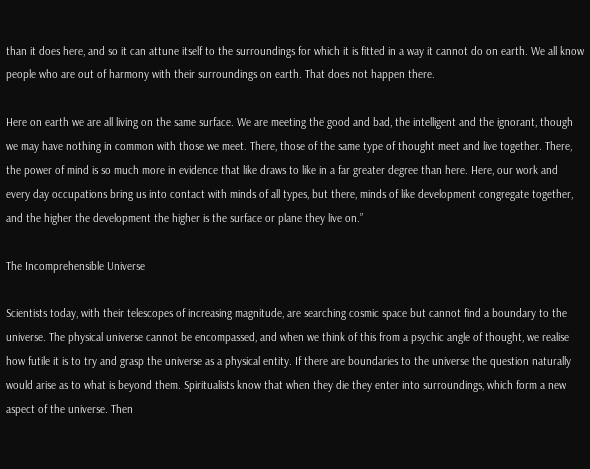than it does here, and so it can attune itself to the surroundings for which it is fitted in a way it cannot do on earth. We all know people who are out of harmony with their surroundings on earth. That does not happen there.

Here on earth we are all living on the same surface. We are meeting the good and bad, the intelligent and the ignorant, though we may have nothing in common with those we meet. There, those of the same type of thought meet and live together. There, the power of mind is so much more in evidence that like draws to like in a far greater degree than here. Here, our work and every day occupations bring us into contact with minds of all types, but there, minds of like development congregate together, and the higher the development the higher is the surface or plane they live on.”

The Incomprehensible Universe

Scientists today, with their telescopes of increasing magnitude, are searching cosmic space but cannot find a boundary to the universe. The physical universe cannot be encompassed, and when we think of this from a psychic angle of thought, we realise how futile it is to try and grasp the universe as a physical entity. If there are boundaries to the universe the question naturally would arise as to what is beyond them. Spiritualists know that when they die they enter into surroundings, which form a new aspect of the universe. Then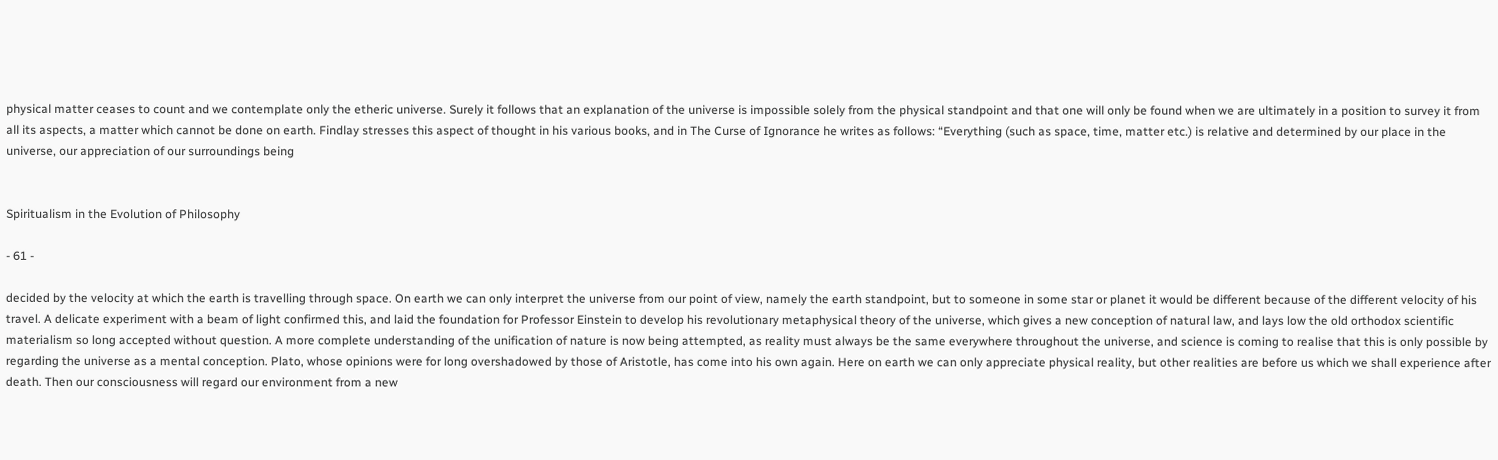physical matter ceases to count and we contemplate only the etheric universe. Surely it follows that an explanation of the universe is impossible solely from the physical standpoint and that one will only be found when we are ultimately in a position to survey it from all its aspects, a matter which cannot be done on earth. Findlay stresses this aspect of thought in his various books, and in The Curse of Ignorance he writes as follows: “Everything (such as space, time, matter etc.) is relative and determined by our place in the universe, our appreciation of our surroundings being


Spiritualism in the Evolution of Philosophy

- 61 -

decided by the velocity at which the earth is travelling through space. On earth we can only interpret the universe from our point of view, namely the earth standpoint, but to someone in some star or planet it would be different because of the different velocity of his travel. A delicate experiment with a beam of light confirmed this, and laid the foundation for Professor Einstein to develop his revolutionary metaphysical theory of the universe, which gives a new conception of natural law, and lays low the old orthodox scientific materialism so long accepted without question. A more complete understanding of the unification of nature is now being attempted, as reality must always be the same everywhere throughout the universe, and science is coming to realise that this is only possible by regarding the universe as a mental conception. Plato, whose opinions were for long overshadowed by those of Aristotle, has come into his own again. Here on earth we can only appreciate physical reality, but other realities are before us which we shall experience after death. Then our consciousness will regard our environment from a new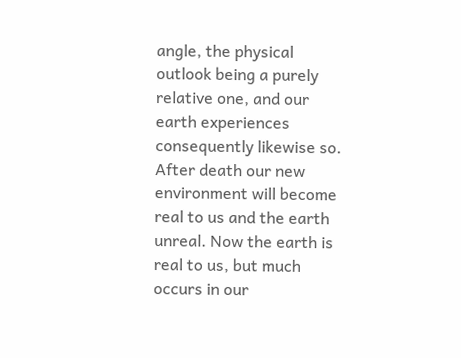angle, the physical outlook being a purely relative one, and our earth experiences consequently likewise so. After death our new environment will become real to us and the earth unreal. Now the earth is real to us, but much occurs in our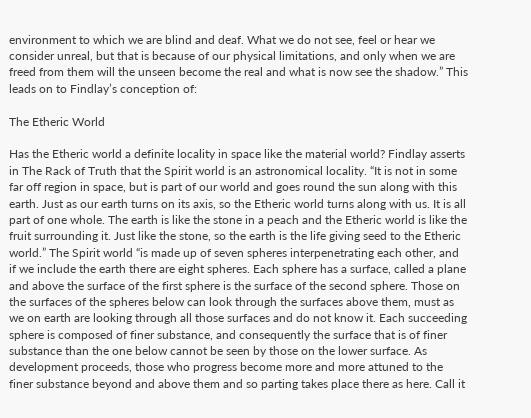environment to which we are blind and deaf. What we do not see, feel or hear we consider unreal, but that is because of our physical limitations, and only when we are freed from them will the unseen become the real and what is now see the shadow.” This leads on to Findlay’s conception of:

The Etheric World

Has the Etheric world a definite locality in space like the material world? Findlay asserts in The Rack of Truth that the Spirit world is an astronomical locality. “It is not in some far off region in space, but is part of our world and goes round the sun along with this earth. Just as our earth turns on its axis, so the Etheric world turns along with us. It is all part of one whole. The earth is like the stone in a peach and the Etheric world is like the fruit surrounding it. Just like the stone, so the earth is the life giving seed to the Etheric world.” The Spirit world “is made up of seven spheres interpenetrating each other, and if we include the earth there are eight spheres. Each sphere has a surface, called a plane and above the surface of the first sphere is the surface of the second sphere. Those on the surfaces of the spheres below can look through the surfaces above them, must as we on earth are looking through all those surfaces and do not know it. Each succeeding sphere is composed of finer substance, and consequently the surface that is of finer substance than the one below cannot be seen by those on the lower surface. As development proceeds, those who progress become more and more attuned to the finer substance beyond and above them and so parting takes place there as here. Call it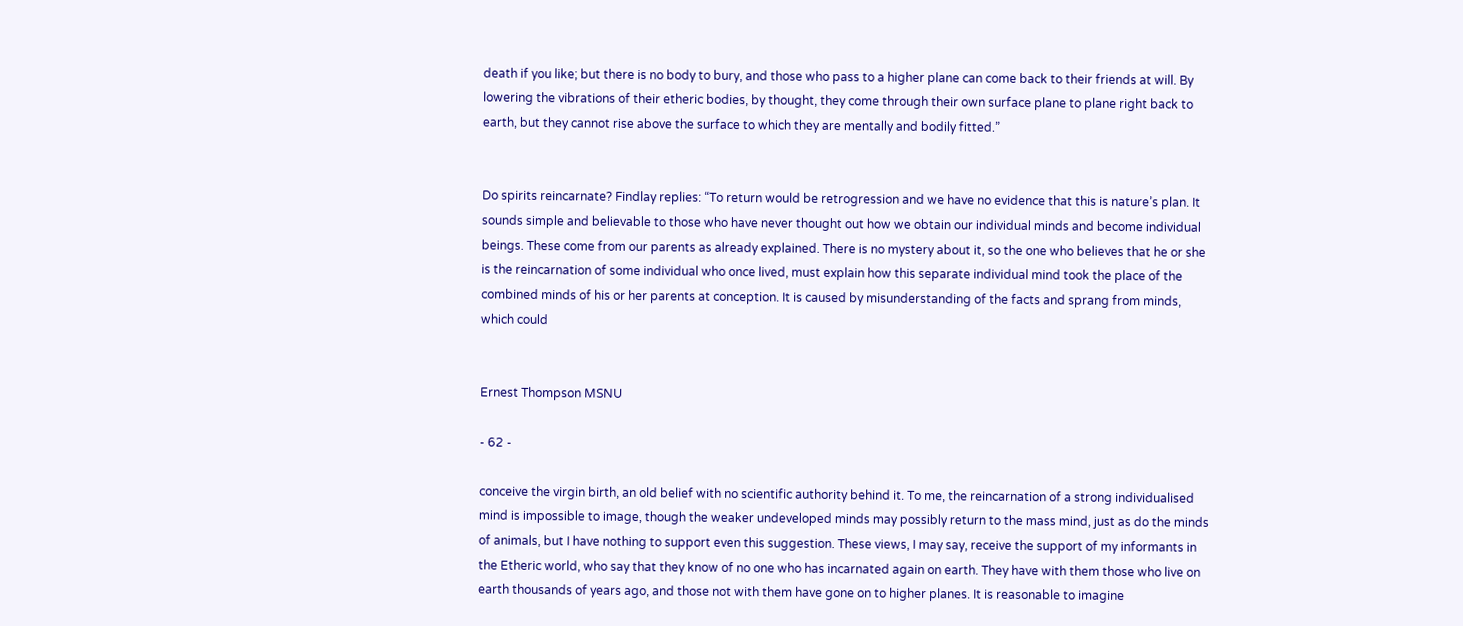death if you like; but there is no body to bury, and those who pass to a higher plane can come back to their friends at will. By lowering the vibrations of their etheric bodies, by thought, they come through their own surface plane to plane right back to earth, but they cannot rise above the surface to which they are mentally and bodily fitted.”


Do spirits reincarnate? Findlay replies: “To return would be retrogression and we have no evidence that this is nature’s plan. It sounds simple and believable to those who have never thought out how we obtain our individual minds and become individual beings. These come from our parents as already explained. There is no mystery about it, so the one who believes that he or she is the reincarnation of some individual who once lived, must explain how this separate individual mind took the place of the combined minds of his or her parents at conception. It is caused by misunderstanding of the facts and sprang from minds, which could


Ernest Thompson MSNU

- 62 -

conceive the virgin birth, an old belief with no scientific authority behind it. To me, the reincarnation of a strong individualised mind is impossible to image, though the weaker undeveloped minds may possibly return to the mass mind, just as do the minds of animals, but I have nothing to support even this suggestion. These views, I may say, receive the support of my informants in the Etheric world, who say that they know of no one who has incarnated again on earth. They have with them those who live on earth thousands of years ago, and those not with them have gone on to higher planes. It is reasonable to imagine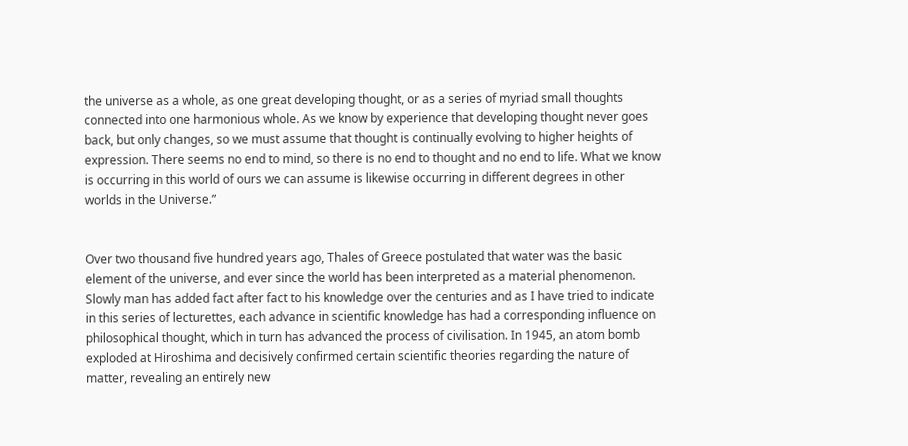the universe as a whole, as one great developing thought, or as a series of myriad small thoughts connected into one harmonious whole. As we know by experience that developing thought never goes back, but only changes, so we must assume that thought is continually evolving to higher heights of expression. There seems no end to mind, so there is no end to thought and no end to life. What we know is occurring in this world of ours we can assume is likewise occurring in different degrees in other worlds in the Universe.”


Over two thousand five hundred years ago, Thales of Greece postulated that water was the basic element of the universe, and ever since the world has been interpreted as a material phenomenon. Slowly man has added fact after fact to his knowledge over the centuries and as I have tried to indicate in this series of lecturettes, each advance in scientific knowledge has had a corresponding influence on philosophical thought, which in turn has advanced the process of civilisation. In 1945, an atom bomb exploded at Hiroshima and decisively confirmed certain scientific theories regarding the nature of matter, revealing an entirely new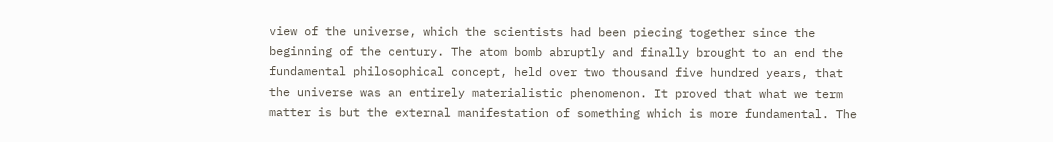view of the universe, which the scientists had been piecing together since the beginning of the century. The atom bomb abruptly and finally brought to an end the fundamental philosophical concept, held over two thousand five hundred years, that the universe was an entirely materialistic phenomenon. It proved that what we term matter is but the external manifestation of something which is more fundamental. The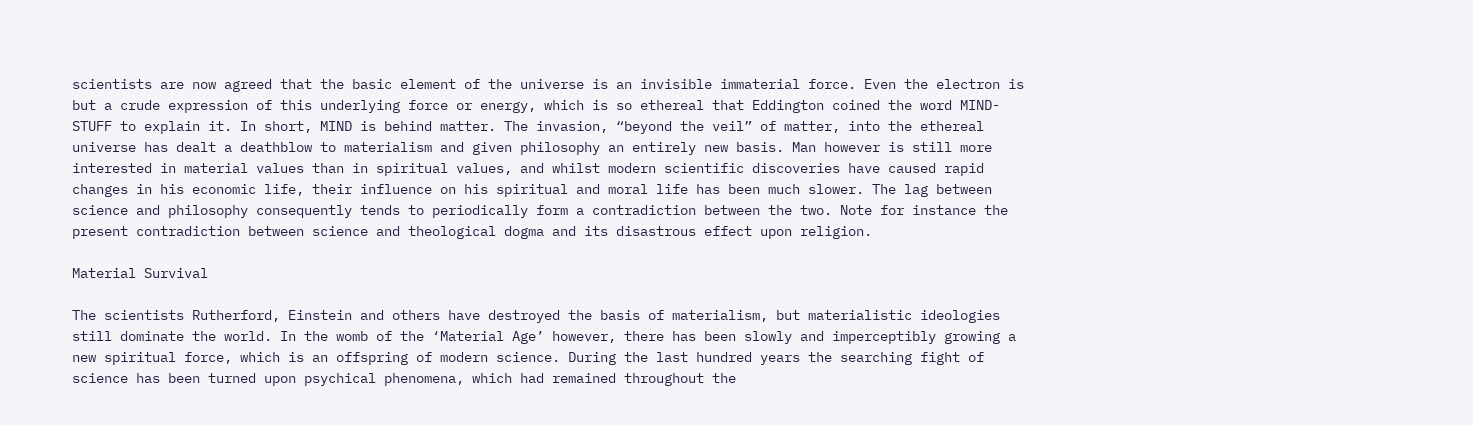scientists are now agreed that the basic element of the universe is an invisible immaterial force. Even the electron is but a crude expression of this underlying force or energy, which is so ethereal that Eddington coined the word MIND-STUFF to explain it. In short, MIND is behind matter. The invasion, “beyond the veil” of matter, into the ethereal universe has dealt a deathblow to materialism and given philosophy an entirely new basis. Man however is still more interested in material values than in spiritual values, and whilst modern scientific discoveries have caused rapid changes in his economic life, their influence on his spiritual and moral life has been much slower. The lag between science and philosophy consequently tends to periodically form a contradiction between the two. Note for instance the present contradiction between science and theological dogma and its disastrous effect upon religion.

Material Survival

The scientists Rutherford, Einstein and others have destroyed the basis of materialism, but materialistic ideologies still dominate the world. In the womb of the ‘Material Age’ however, there has been slowly and imperceptibly growing a new spiritual force, which is an offspring of modern science. During the last hundred years the searching fight of science has been turned upon psychical phenomena, which had remained throughout the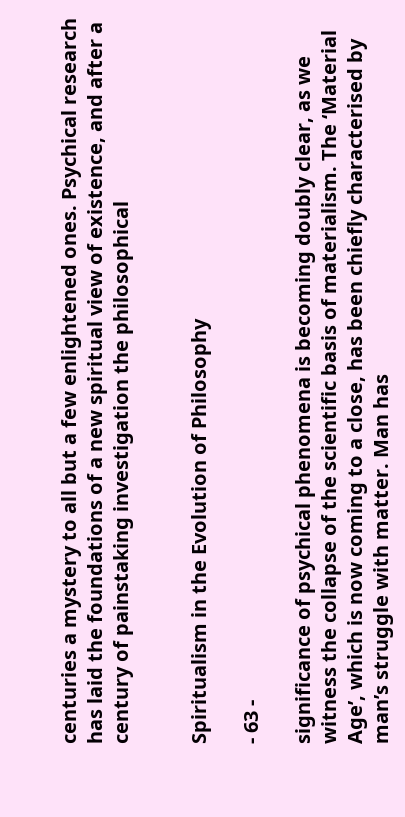centuries a mystery to all but a few enlightened ones. Psychical research has laid the foundations of a new spiritual view of existence, and after a century of painstaking investigation the philosophical


Spiritualism in the Evolution of Philosophy

- 63 -

significance of psychical phenomena is becoming doubly clear, as we witness the collapse of the scientific basis of materialism. The ‘Material Age’, which is now coming to a close, has been chiefly characterised by man’s struggle with matter. Man has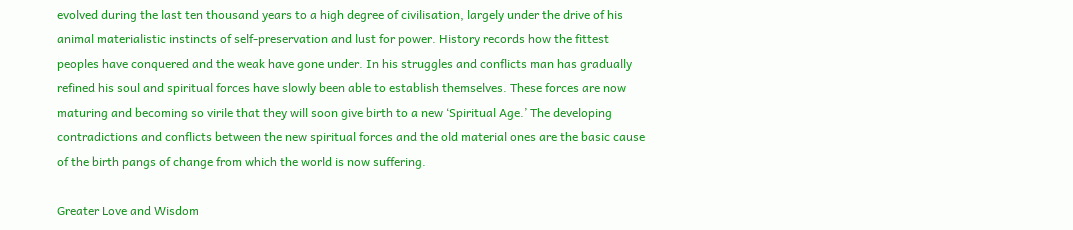evolved during the last ten thousand years to a high degree of civilisation, largely under the drive of his animal materialistic instincts of self-preservation and lust for power. History records how the fittest peoples have conquered and the weak have gone under. In his struggles and conflicts man has gradually refined his soul and spiritual forces have slowly been able to establish themselves. These forces are now maturing and becoming so virile that they will soon give birth to a new ‘Spiritual Age.’ The developing contradictions and conflicts between the new spiritual forces and the old material ones are the basic cause of the birth pangs of change from which the world is now suffering.

Greater Love and Wisdom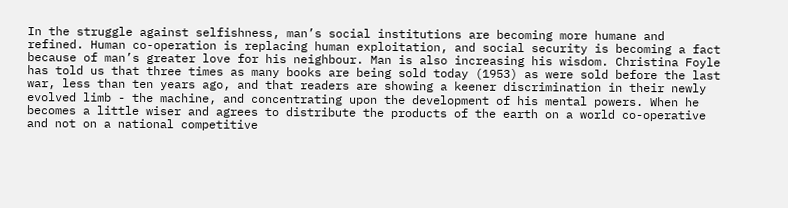In the struggle against selfishness, man’s social institutions are becoming more humane and refined. Human co-operation is replacing human exploitation, and social security is becoming a fact because of man’s greater love for his neighbour. Man is also increasing his wisdom. Christina Foyle has told us that three times as many books are being sold today (1953) as were sold before the last war, less than ten years ago, and that readers are showing a keener discrimination in their newly evolved limb - the machine, and concentrating upon the development of his mental powers. When he becomes a little wiser and agrees to distribute the products of the earth on a world co-operative and not on a national competitive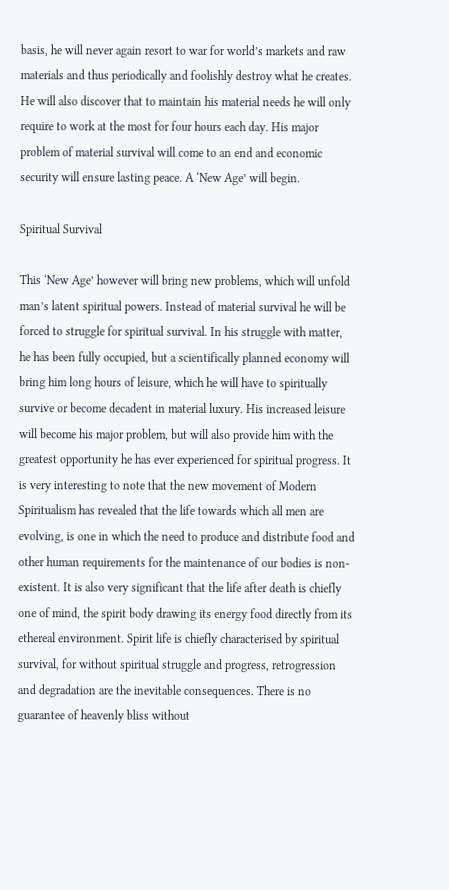basis, he will never again resort to war for world’s markets and raw materials and thus periodically and foolishly destroy what he creates. He will also discover that to maintain his material needs he will only require to work at the most for four hours each day. His major problem of material survival will come to an end and economic security will ensure lasting peace. A ‘New Age’ will begin.

Spiritual Survival

This ‘New Age’ however will bring new problems, which will unfold man’s latent spiritual powers. Instead of material survival he will be forced to struggle for spiritual survival. In his struggle with matter, he has been fully occupied, but a scientifically planned economy will bring him long hours of leisure, which he will have to spiritually survive or become decadent in material luxury. His increased leisure will become his major problem, but will also provide him with the greatest opportunity he has ever experienced for spiritual progress. It is very interesting to note that the new movement of Modern Spiritualism has revealed that the life towards which all men are evolving, is one in which the need to produce and distribute food and other human requirements for the maintenance of our bodies is non-existent. It is also very significant that the life after death is chiefly one of mind, the spirit body drawing its energy food directly from its ethereal environment. Spirit life is chiefly characterised by spiritual survival, for without spiritual struggle and progress, retrogression and degradation are the inevitable consequences. There is no guarantee of heavenly bliss without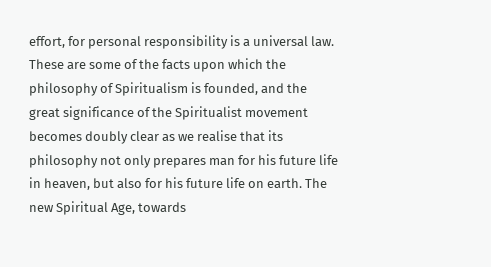effort, for personal responsibility is a universal law. These are some of the facts upon which the philosophy of Spiritualism is founded, and the great significance of the Spiritualist movement becomes doubly clear as we realise that its philosophy not only prepares man for his future life in heaven, but also for his future life on earth. The new Spiritual Age, towards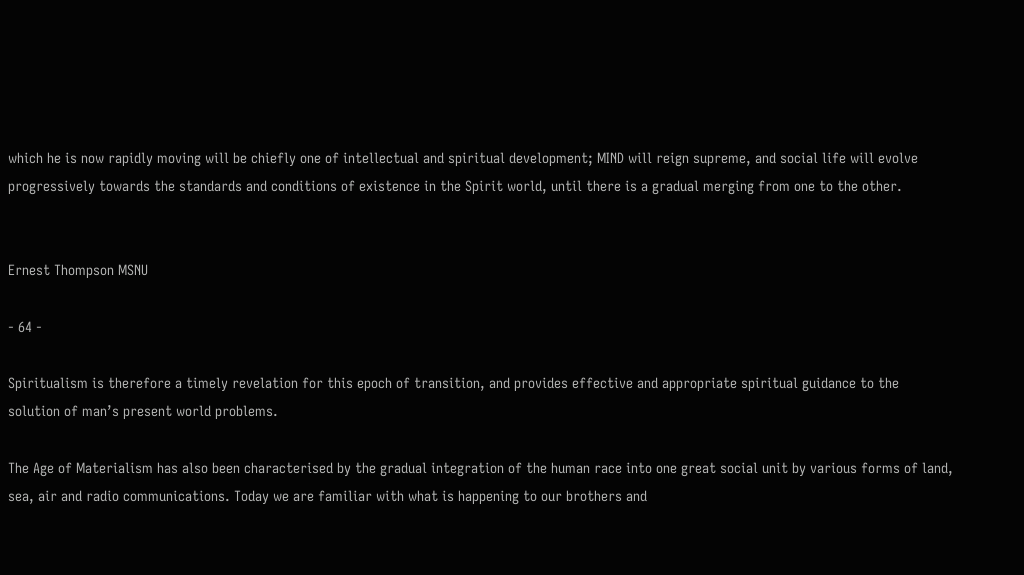which he is now rapidly moving will be chiefly one of intellectual and spiritual development; MIND will reign supreme, and social life will evolve progressively towards the standards and conditions of existence in the Spirit world, until there is a gradual merging from one to the other.


Ernest Thompson MSNU

- 64 -

Spiritualism is therefore a timely revelation for this epoch of transition, and provides effective and appropriate spiritual guidance to the solution of man’s present world problems.

The Age of Materialism has also been characterised by the gradual integration of the human race into one great social unit by various forms of land, sea, air and radio communications. Today we are familiar with what is happening to our brothers and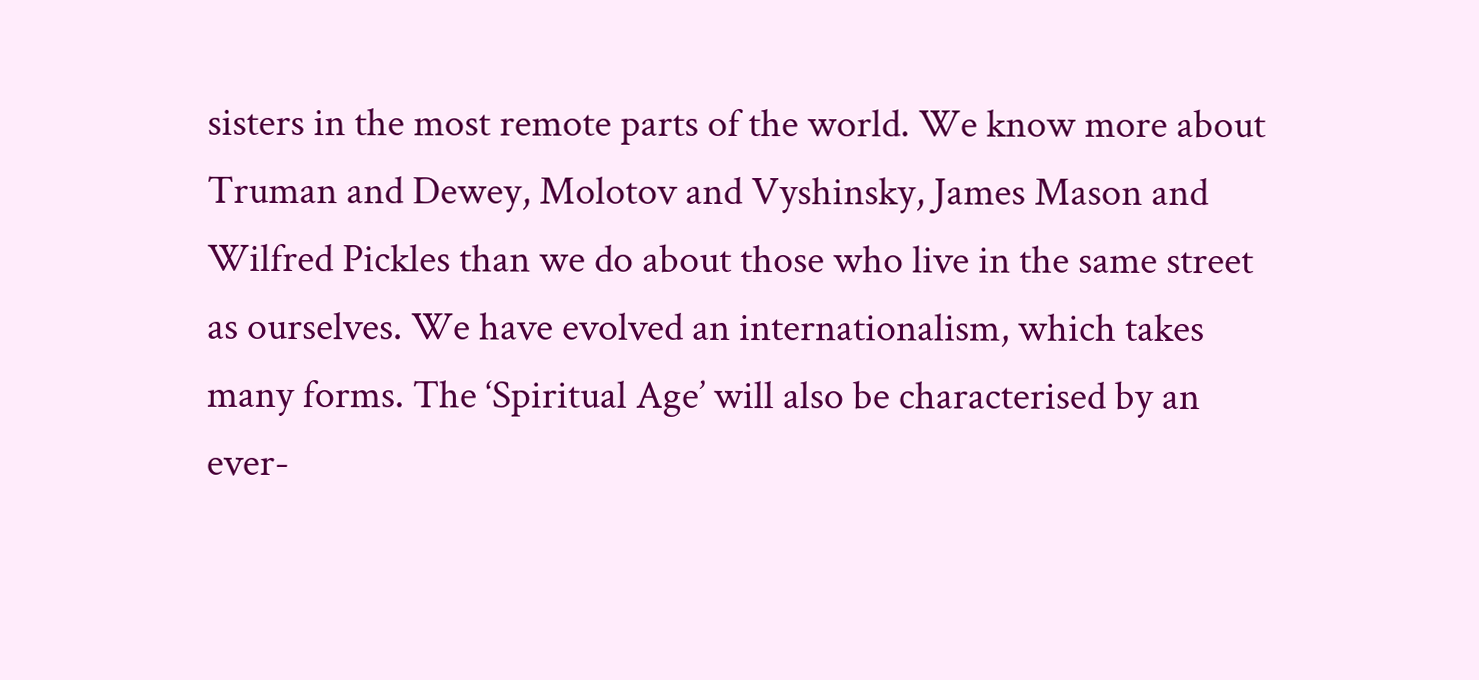sisters in the most remote parts of the world. We know more about Truman and Dewey, Molotov and Vyshinsky, James Mason and Wilfred Pickles than we do about those who live in the same street as ourselves. We have evolved an internationalism, which takes many forms. The ‘Spiritual Age’ will also be characterised by an ever-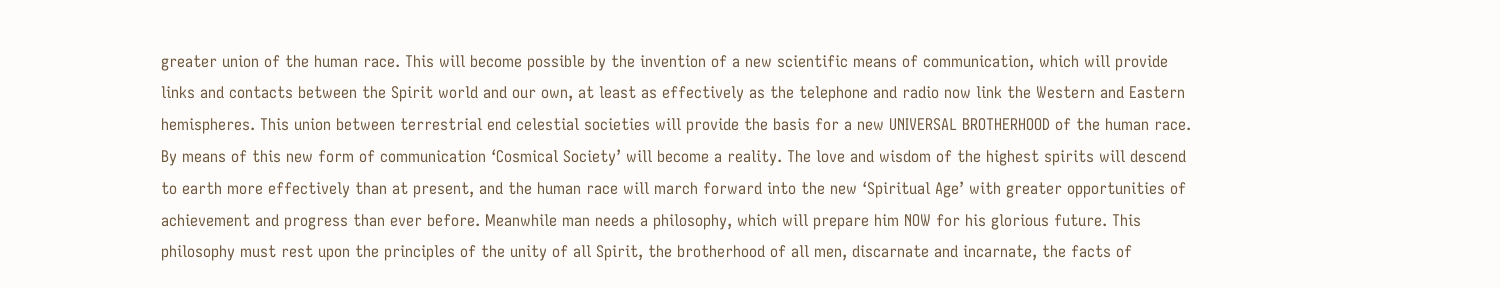greater union of the human race. This will become possible by the invention of a new scientific means of communication, which will provide links and contacts between the Spirit world and our own, at least as effectively as the telephone and radio now link the Western and Eastern hemispheres. This union between terrestrial end celestial societies will provide the basis for a new UNIVERSAL BROTHERHOOD of the human race. By means of this new form of communication ‘Cosmical Society’ will become a reality. The love and wisdom of the highest spirits will descend to earth more effectively than at present, and the human race will march forward into the new ‘Spiritual Age’ with greater opportunities of achievement and progress than ever before. Meanwhile man needs a philosophy, which will prepare him NOW for his glorious future. This philosophy must rest upon the principles of the unity of all Spirit, the brotherhood of all men, discarnate and incarnate, the facts of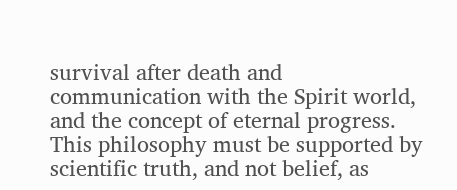survival after death and communication with the Spirit world, and the concept of eternal progress. This philosophy must be supported by scientific truth, and not belief, as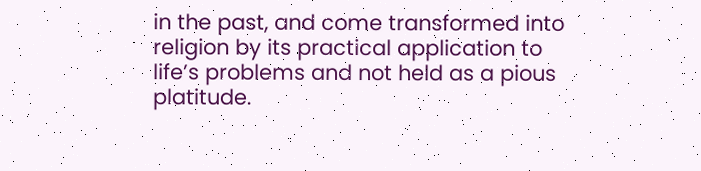in the past, and come transformed into religion by its practical application to life’s problems and not held as a pious platitude.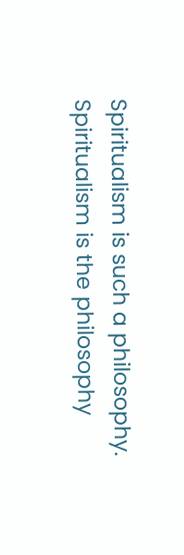Spiritualism is such a philosophy. Spiritualism is the philosophy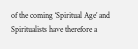of the coming ‘Spiritual Age’ and Spiritualists have therefore a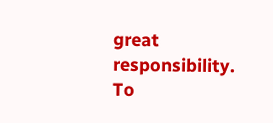great responsibility. To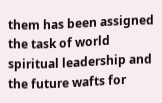them has been assigned the task of world spiritual leadership and the future wafts for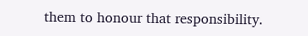them to honour that responsibility.